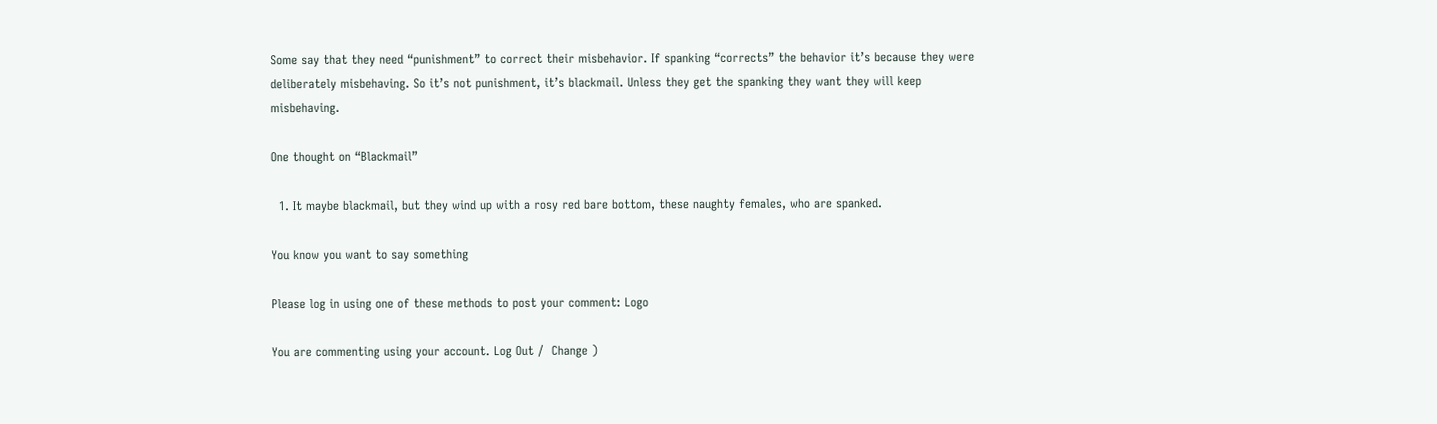Some say that they need “punishment” to correct their misbehavior. If spanking “corrects” the behavior it’s because they were deliberately misbehaving. So it’s not punishment, it’s blackmail. Unless they get the spanking they want they will keep misbehaving.

One thought on “Blackmail”

  1. It maybe blackmail, but they wind up with a rosy red bare bottom, these naughty females, who are spanked.

You know you want to say something

Please log in using one of these methods to post your comment: Logo

You are commenting using your account. Log Out /  Change )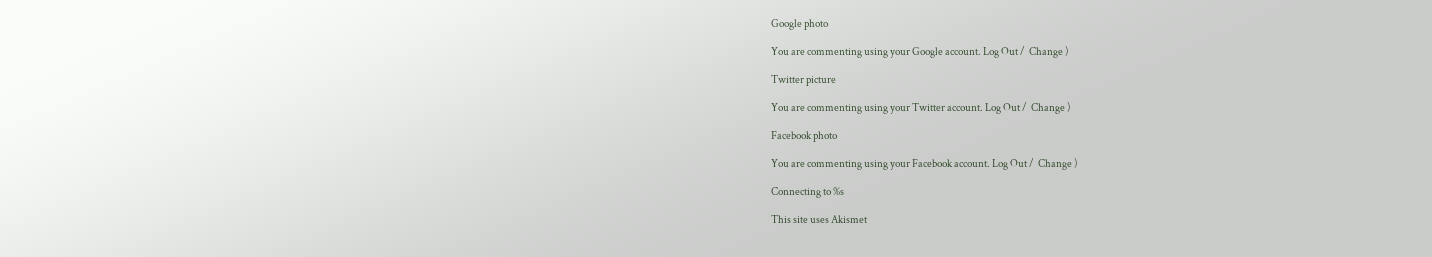Google photo

You are commenting using your Google account. Log Out /  Change )

Twitter picture

You are commenting using your Twitter account. Log Out /  Change )

Facebook photo

You are commenting using your Facebook account. Log Out /  Change )

Connecting to %s

This site uses Akismet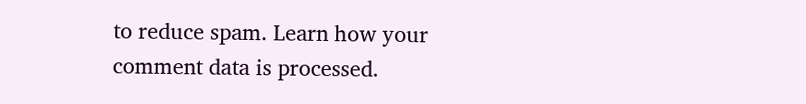to reduce spam. Learn how your comment data is processed.